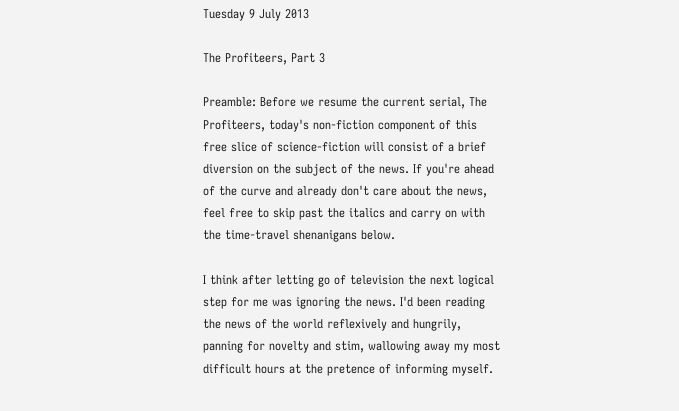Tuesday 9 July 2013

The Profiteers, Part 3

Preamble: Before we resume the current serial, The Profiteers, today's non-fiction component of this free slice of science-fiction will consist of a brief diversion on the subject of the news. If you're ahead of the curve and already don't care about the news, feel free to skip past the italics and carry on with the time-travel shenanigans below.

I think after letting go of television the next logical step for me was ignoring the news. I'd been reading the news of the world reflexively and hungrily, panning for novelty and stim, wallowing away my most difficult hours at the pretence of informing myself.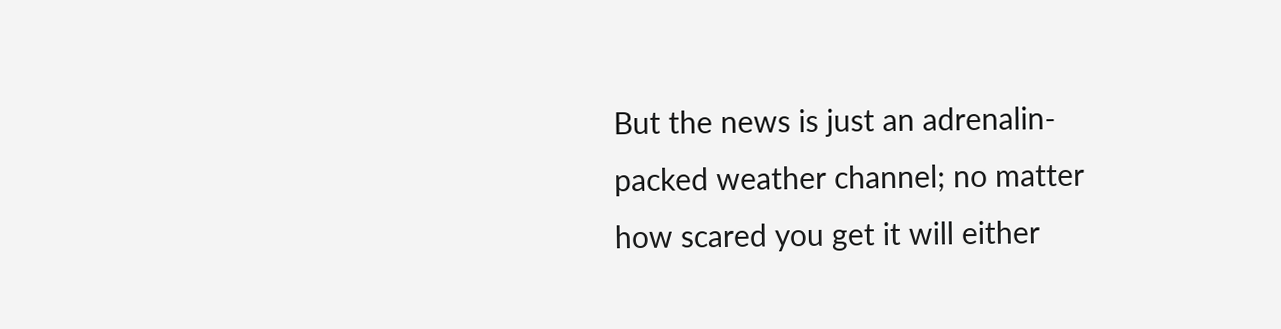But the news is just an adrenalin-packed weather channel; no matter how scared you get it will either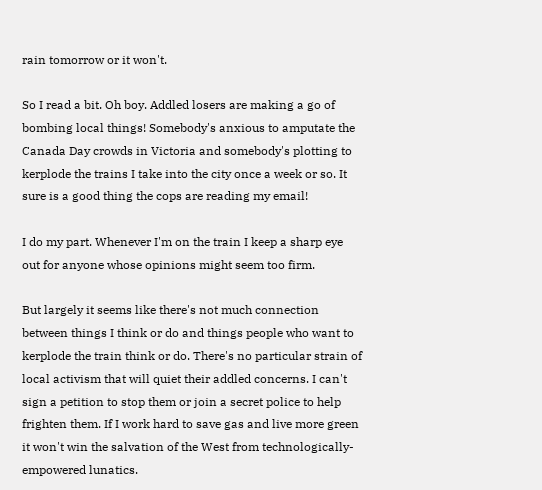rain tomorrow or it won't.

So I read a bit. Oh boy. Addled losers are making a go of bombing local things! Somebody's anxious to amputate the Canada Day crowds in Victoria and somebody's plotting to kerplode the trains I take into the city once a week or so. It sure is a good thing the cops are reading my email!

I do my part. Whenever I'm on the train I keep a sharp eye out for anyone whose opinions might seem too firm.

But largely it seems like there's not much connection between things I think or do and things people who want to kerplode the train think or do. There's no particular strain of local activism that will quiet their addled concerns. I can't sign a petition to stop them or join a secret police to help frighten them. If I work hard to save gas and live more green it won't win the salvation of the West from technologically-empowered lunatics.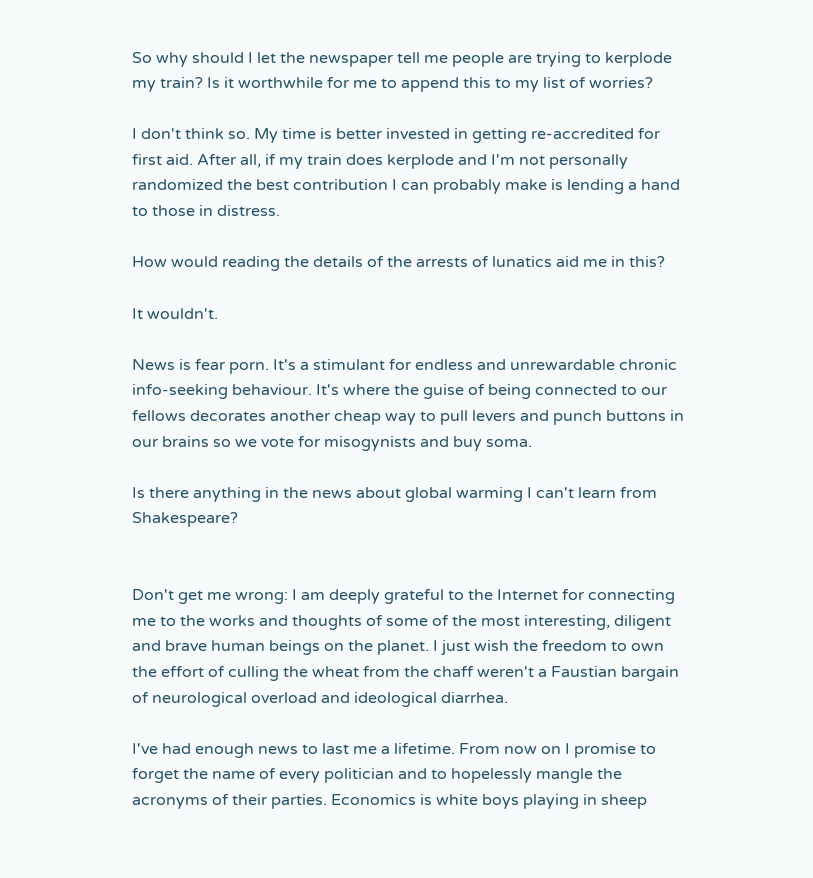So why should I let the newspaper tell me people are trying to kerplode my train? Is it worthwhile for me to append this to my list of worries?

I don't think so. My time is better invested in getting re-accredited for first aid. After all, if my train does kerplode and I'm not personally randomized the best contribution I can probably make is lending a hand to those in distress.

How would reading the details of the arrests of lunatics aid me in this?

It wouldn't.

News is fear porn. It's a stimulant for endless and unrewardable chronic info-seeking behaviour. It's where the guise of being connected to our fellows decorates another cheap way to pull levers and punch buttons in our brains so we vote for misogynists and buy soma.

Is there anything in the news about global warming I can't learn from Shakespeare?


Don't get me wrong: I am deeply grateful to the Internet for connecting me to the works and thoughts of some of the most interesting, diligent and brave human beings on the planet. I just wish the freedom to own the effort of culling the wheat from the chaff weren't a Faustian bargain of neurological overload and ideological diarrhea.

I've had enough news to last me a lifetime. From now on I promise to forget the name of every politician and to hopelessly mangle the acronyms of their parties. Economics is white boys playing in sheep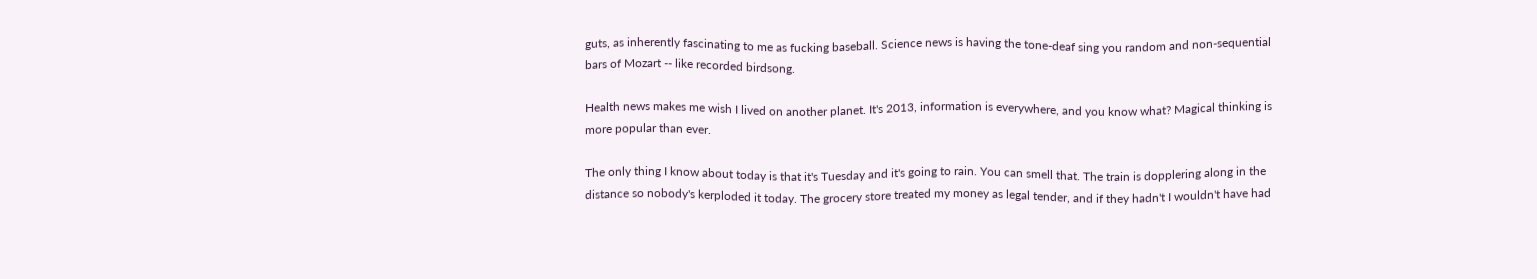guts, as inherently fascinating to me as fucking baseball. Science news is having the tone-deaf sing you random and non-sequential bars of Mozart -- like recorded birdsong.

Health news makes me wish I lived on another planet. It's 2013, information is everywhere, and you know what? Magical thinking is more popular than ever.

The only thing I know about today is that it's Tuesday and it's going to rain. You can smell that. The train is dopplering along in the distance so nobody's kerploded it today. The grocery store treated my money as legal tender, and if they hadn't I wouldn't have had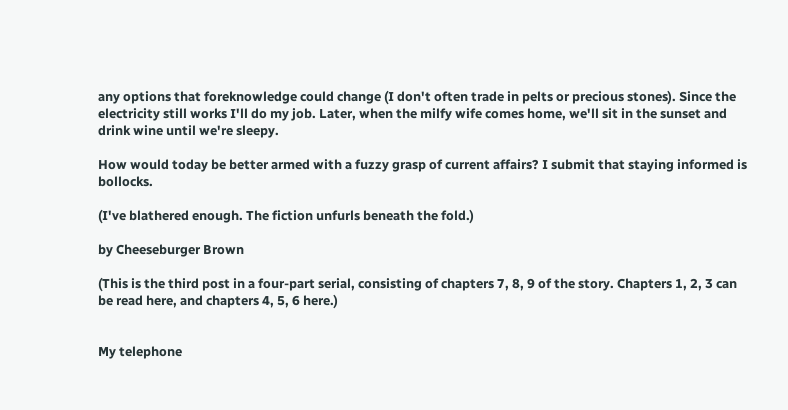any options that foreknowledge could change (I don't often trade in pelts or precious stones). Since the electricity still works I'll do my job. Later, when the milfy wife comes home, we'll sit in the sunset and drink wine until we're sleepy.

How would today be better armed with a fuzzy grasp of current affairs? I submit that staying informed is bollocks.

(I've blathered enough. The fiction unfurls beneath the fold.)

by Cheeseburger Brown

(This is the third post in a four-part serial, consisting of chapters 7, 8, 9 of the story. Chapters 1, 2, 3 can be read here, and chapters 4, 5, 6 here.)


My telephone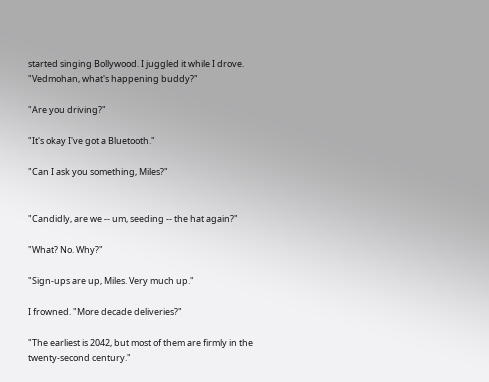started singing Bollywood. I juggled it while I drove. "Vedmohan, what's happening buddy?"

"Are you driving?"

"It's okay I've got a Bluetooth."

"Can I ask you something, Miles?"


"Candidly, are we -- um, seeding -- the hat again?"

"What? No. Why?"

"Sign-ups are up, Miles. Very much up."

I frowned. "More decade deliveries?"

"The earliest is 2042, but most of them are firmly in the twenty-second century."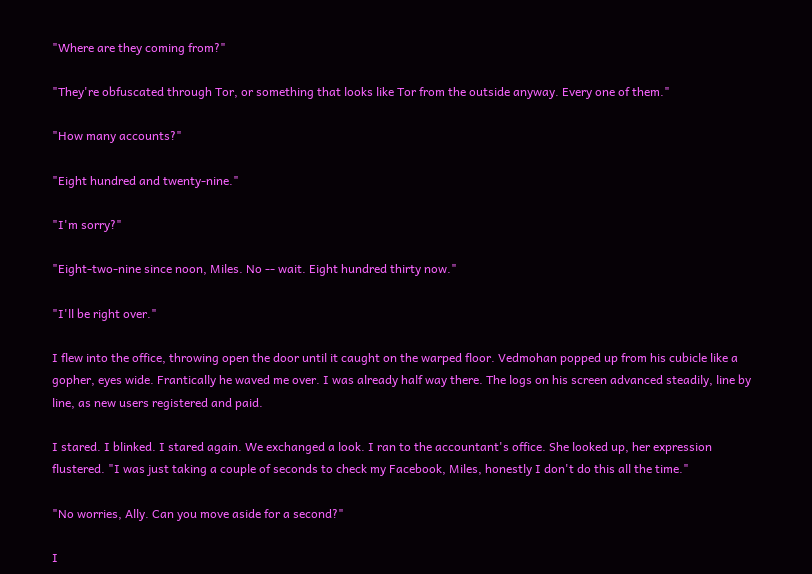"Where are they coming from?"

"They're obfuscated through Tor, or something that looks like Tor from the outside anyway. Every one of them."

"How many accounts?"

"Eight hundred and twenty-nine."

"I'm sorry?"

"Eight-two-nine since noon, Miles. No -- wait. Eight hundred thirty now."

"I'll be right over."

I flew into the office, throwing open the door until it caught on the warped floor. Vedmohan popped up from his cubicle like a gopher, eyes wide. Frantically he waved me over. I was already half way there. The logs on his screen advanced steadily, line by line, as new users registered and paid.

I stared. I blinked. I stared again. We exchanged a look. I ran to the accountant's office. She looked up, her expression flustered. "I was just taking a couple of seconds to check my Facebook, Miles, honestly I don't do this all the time."

"No worries, Ally. Can you move aside for a second?"

I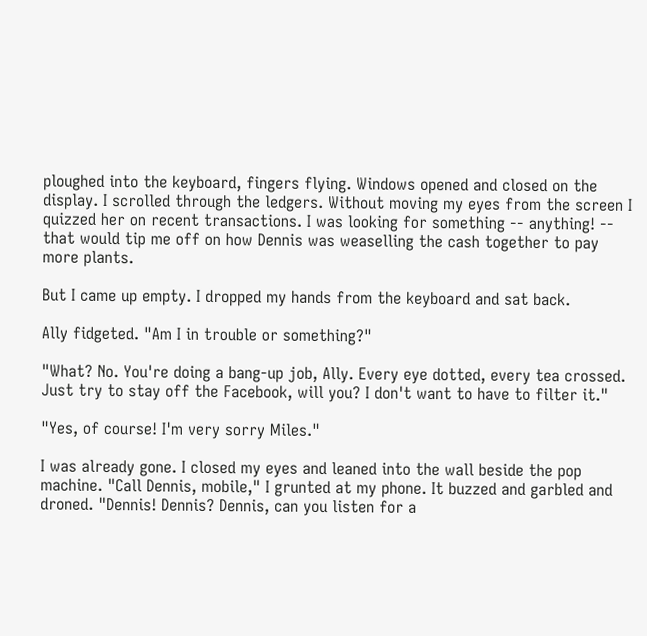ploughed into the keyboard, fingers flying. Windows opened and closed on the display. I scrolled through the ledgers. Without moving my eyes from the screen I quizzed her on recent transactions. I was looking for something -- anything! -- that would tip me off on how Dennis was weaselling the cash together to pay more plants.

But I came up empty. I dropped my hands from the keyboard and sat back.

Ally fidgeted. "Am I in trouble or something?"

"What? No. You're doing a bang-up job, Ally. Every eye dotted, every tea crossed. Just try to stay off the Facebook, will you? I don't want to have to filter it."

"Yes, of course! I'm very sorry Miles."

I was already gone. I closed my eyes and leaned into the wall beside the pop machine. "Call Dennis, mobile," I grunted at my phone. It buzzed and garbled and droned. "Dennis! Dennis? Dennis, can you listen for a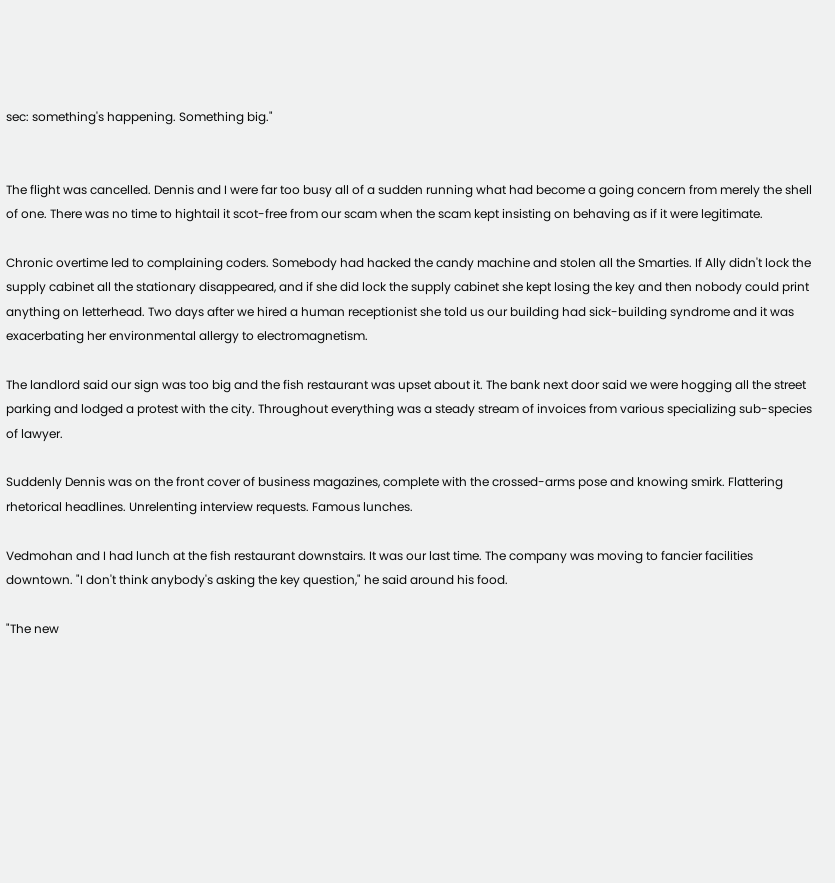sec: something's happening. Something big."


The flight was cancelled. Dennis and I were far too busy all of a sudden running what had become a going concern from merely the shell of one. There was no time to hightail it scot-free from our scam when the scam kept insisting on behaving as if it were legitimate.

Chronic overtime led to complaining coders. Somebody had hacked the candy machine and stolen all the Smarties. If Ally didn't lock the supply cabinet all the stationary disappeared, and if she did lock the supply cabinet she kept losing the key and then nobody could print anything on letterhead. Two days after we hired a human receptionist she told us our building had sick-building syndrome and it was exacerbating her environmental allergy to electromagnetism.

The landlord said our sign was too big and the fish restaurant was upset about it. The bank next door said we were hogging all the street parking and lodged a protest with the city. Throughout everything was a steady stream of invoices from various specializing sub-species of lawyer.

Suddenly Dennis was on the front cover of business magazines, complete with the crossed-arms pose and knowing smirk. Flattering rhetorical headlines. Unrelenting interview requests. Famous lunches.

Vedmohan and I had lunch at the fish restaurant downstairs. It was our last time. The company was moving to fancier facilities downtown. "I don't think anybody's asking the key question," he said around his food.

"The new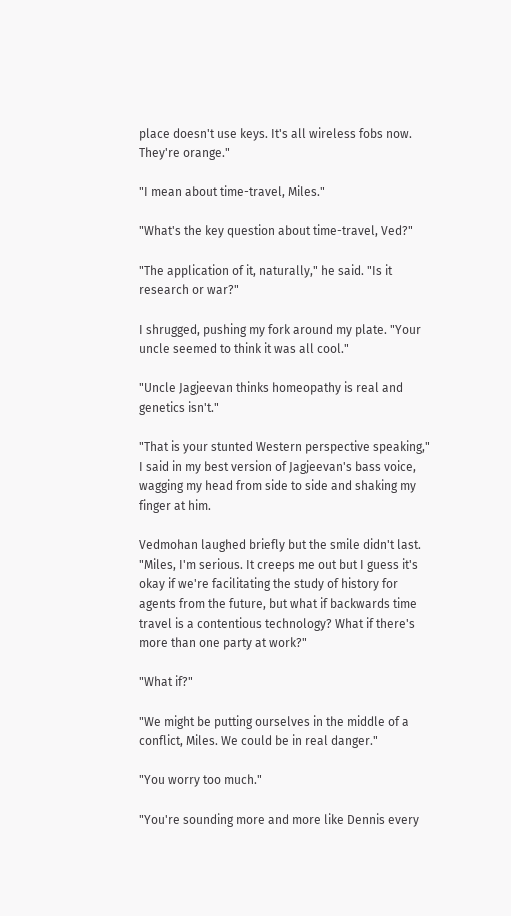place doesn't use keys. It's all wireless fobs now. They're orange."

"I mean about time-travel, Miles."

"What's the key question about time-travel, Ved?"

"The application of it, naturally," he said. "Is it research or war?"

I shrugged, pushing my fork around my plate. "Your uncle seemed to think it was all cool."

"Uncle Jagjeevan thinks homeopathy is real and genetics isn't."

"That is your stunted Western perspective speaking," I said in my best version of Jagjeevan's bass voice, wagging my head from side to side and shaking my finger at him.

Vedmohan laughed briefly but the smile didn't last. "Miles, I'm serious. It creeps me out but I guess it's okay if we're facilitating the study of history for agents from the future, but what if backwards time travel is a contentious technology? What if there's more than one party at work?"

"What if?"

"We might be putting ourselves in the middle of a conflict, Miles. We could be in real danger."

"You worry too much."

"You're sounding more and more like Dennis every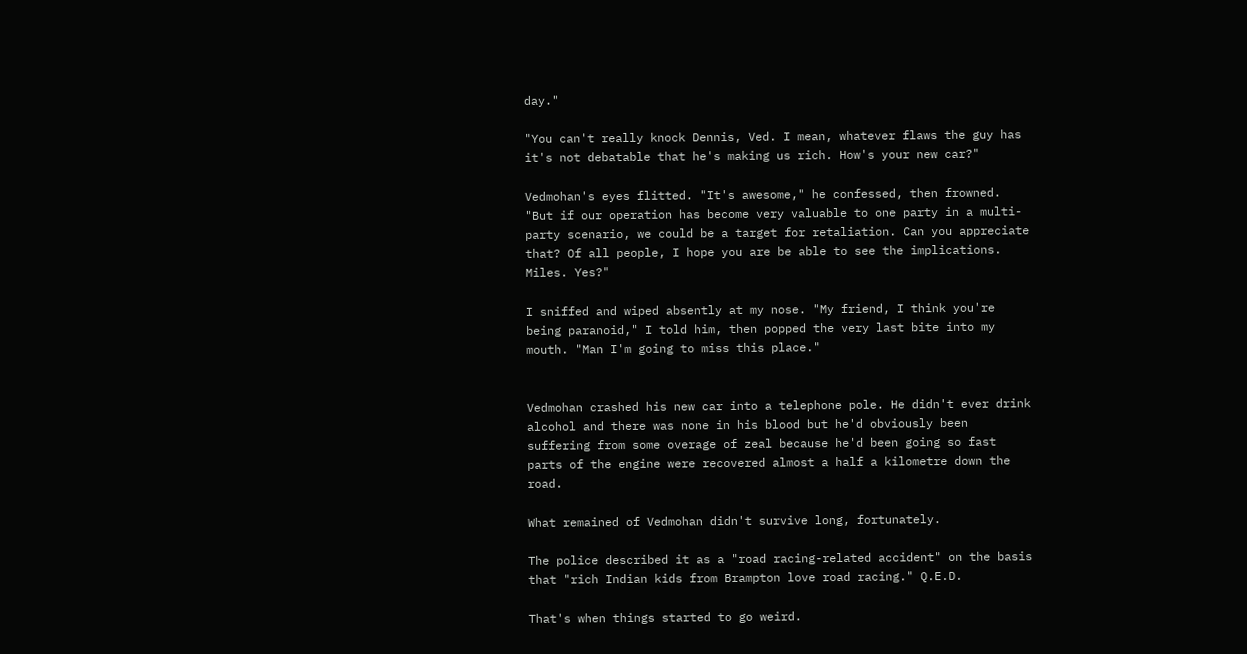day."

"You can't really knock Dennis, Ved. I mean, whatever flaws the guy has it's not debatable that he's making us rich. How's your new car?"

Vedmohan's eyes flitted. "It's awesome," he confessed, then frowned. "But if our operation has become very valuable to one party in a multi-party scenario, we could be a target for retaliation. Can you appreciate that? Of all people, I hope you are be able to see the implications. Miles. Yes?"

I sniffed and wiped absently at my nose. "My friend, I think you're being paranoid," I told him, then popped the very last bite into my mouth. "Man I'm going to miss this place."


Vedmohan crashed his new car into a telephone pole. He didn't ever drink alcohol and there was none in his blood but he'd obviously been suffering from some overage of zeal because he'd been going so fast parts of the engine were recovered almost a half a kilometre down the road.

What remained of Vedmohan didn't survive long, fortunately.

The police described it as a "road racing-related accident" on the basis that "rich Indian kids from Brampton love road racing." Q.E.D.

That's when things started to go weird.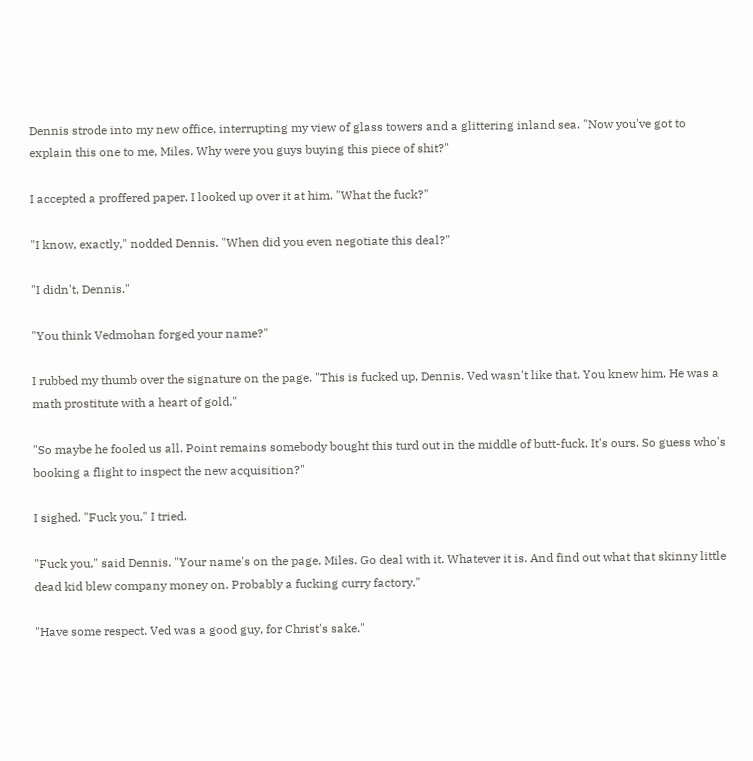Dennis strode into my new office, interrupting my view of glass towers and a glittering inland sea. "Now you've got to explain this one to me, Miles. Why were you guys buying this piece of shit?"

I accepted a proffered paper. I looked up over it at him. "What the fuck?"

"I know, exactly," nodded Dennis. "When did you even negotiate this deal?"

"I didn't, Dennis."

"You think Vedmohan forged your name?"

I rubbed my thumb over the signature on the page. "This is fucked up, Dennis. Ved wasn't like that. You knew him. He was a math prostitute with a heart of gold."

"So maybe he fooled us all. Point remains somebody bought this turd out in the middle of butt-fuck. It's ours. So guess who's booking a flight to inspect the new acquisition?"

I sighed. "Fuck you," I tried.

"Fuck you," said Dennis. "Your name's on the page, Miles. Go deal with it. Whatever it is. And find out what that skinny little dead kid blew company money on. Probably a fucking curry factory."

"Have some respect. Ved was a good guy, for Christ's sake."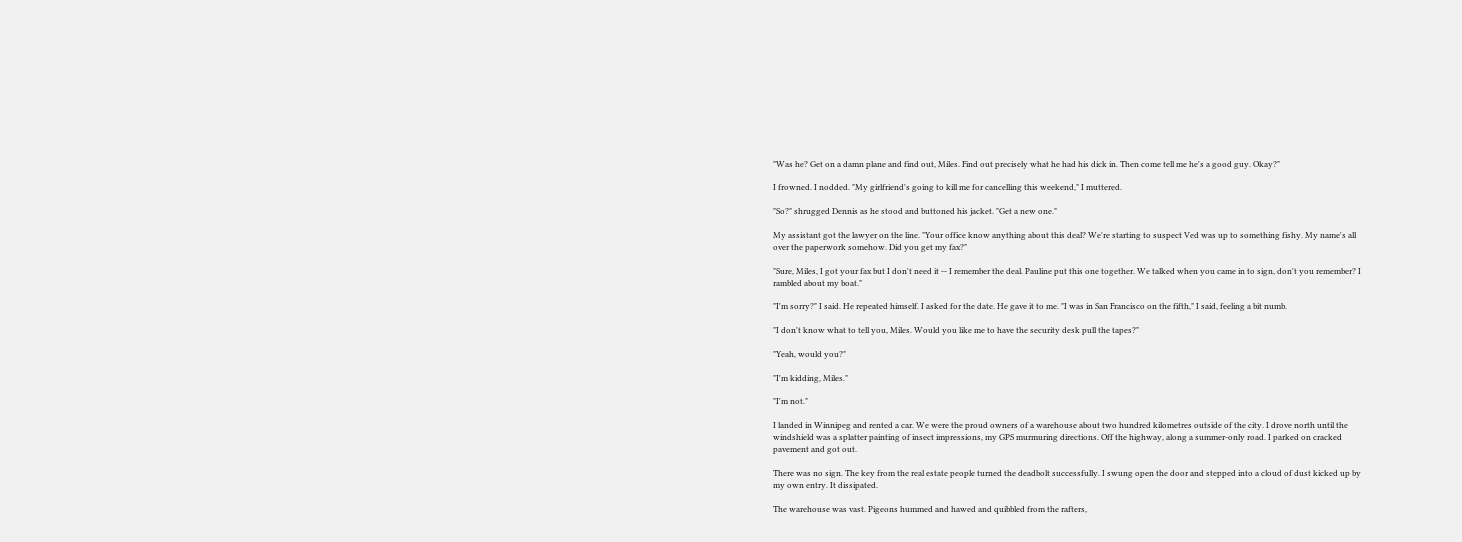"Was he? Get on a damn plane and find out, Miles. Find out precisely what he had his dick in. Then come tell me he's a good guy. Okay?"

I frowned. I nodded. "My girlfriend's going to kill me for cancelling this weekend," I muttered.

"So?" shrugged Dennis as he stood and buttoned his jacket. "Get a new one."

My assistant got the lawyer on the line. "Your office know anything about this deal? We're starting to suspect Ved was up to something fishy. My name's all over the paperwork somehow. Did you get my fax?"

"Sure, Miles, I got your fax but I don't need it -- I remember the deal. Pauline put this one together. We talked when you came in to sign, don't you remember? I rambled about my boat."

"I'm sorry?" I said. He repeated himself. I asked for the date. He gave it to me. "I was in San Francisco on the fifth," I said, feeling a bit numb.

"I don't know what to tell you, Miles. Would you like me to have the security desk pull the tapes?"

"Yeah, would you?"

"I'm kidding, Miles."

"I'm not."

I landed in Winnipeg and rented a car. We were the proud owners of a warehouse about two hundred kilometres outside of the city. I drove north until the windshield was a splatter painting of insect impressions, my GPS murmuring directions. Off the highway, along a summer-only road. I parked on cracked pavement and got out.

There was no sign. The key from the real estate people turned the deadbolt successfully. I swung open the door and stepped into a cloud of dust kicked up by my own entry. It dissipated.

The warehouse was vast. Pigeons hummed and hawed and quibbled from the rafters,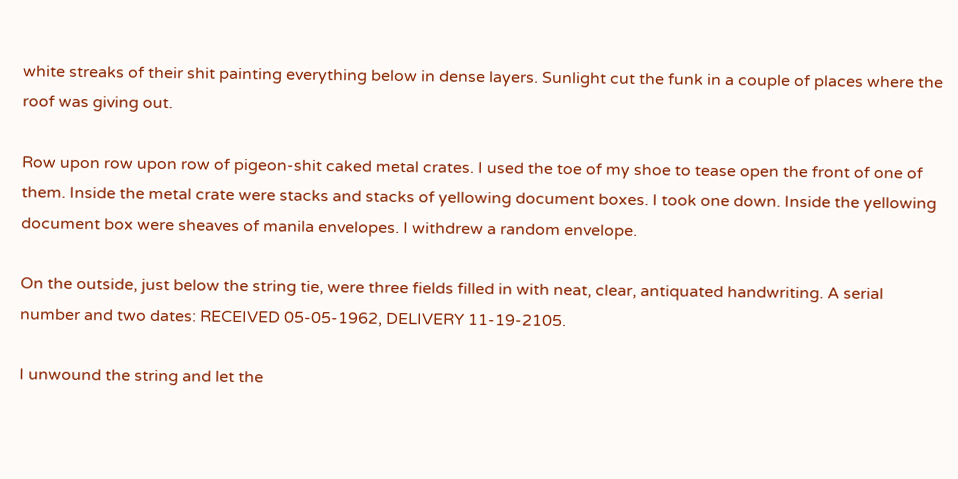white streaks of their shit painting everything below in dense layers. Sunlight cut the funk in a couple of places where the roof was giving out.

Row upon row upon row of pigeon-shit caked metal crates. I used the toe of my shoe to tease open the front of one of them. Inside the metal crate were stacks and stacks of yellowing document boxes. I took one down. Inside the yellowing document box were sheaves of manila envelopes. I withdrew a random envelope.

On the outside, just below the string tie, were three fields filled in with neat, clear, antiquated handwriting. A serial number and two dates: RECEIVED 05-05-1962, DELIVERY 11-19-2105.

I unwound the string and let the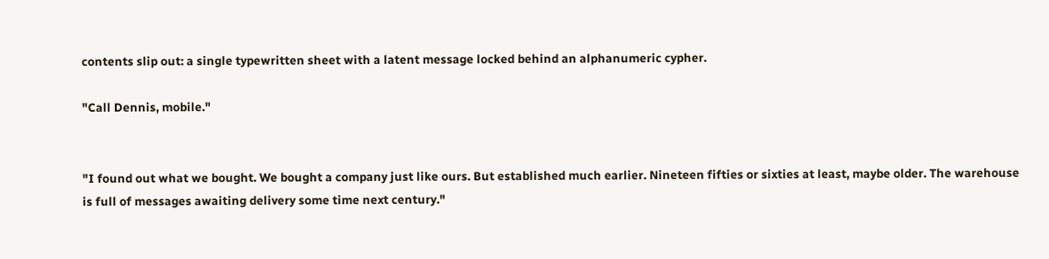contents slip out: a single typewritten sheet with a latent message locked behind an alphanumeric cypher.

"Call Dennis, mobile."


"I found out what we bought. We bought a company just like ours. But established much earlier. Nineteen fifties or sixties at least, maybe older. The warehouse is full of messages awaiting delivery some time next century."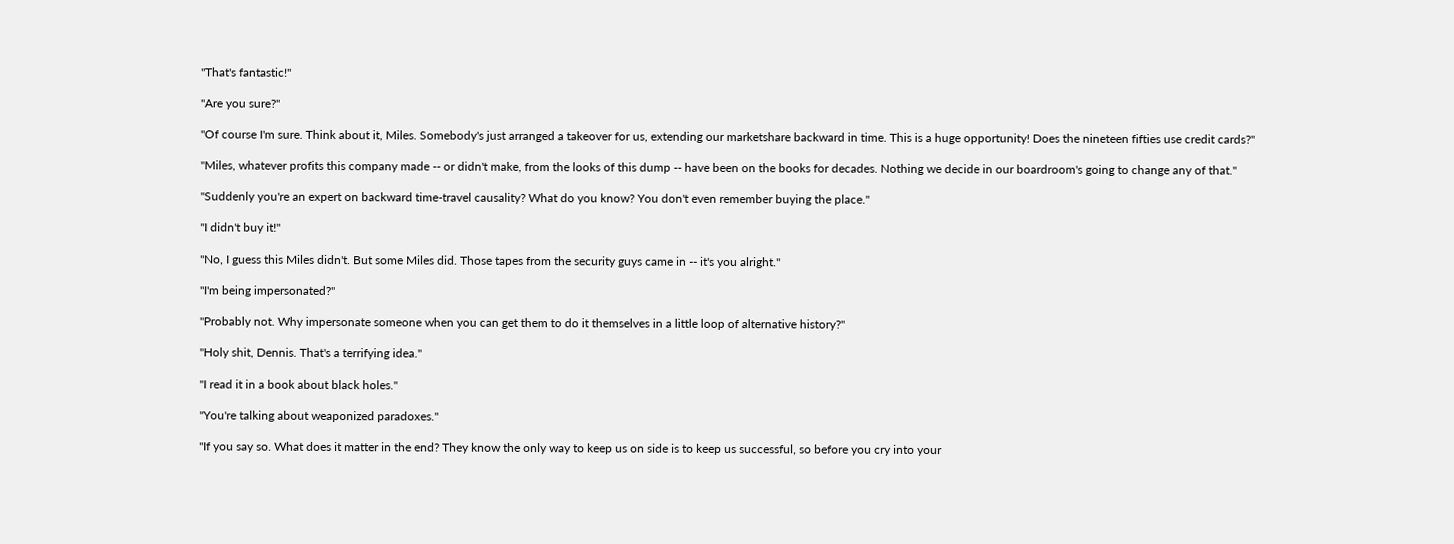"That's fantastic!"

"Are you sure?"

"Of course I'm sure. Think about it, Miles. Somebody's just arranged a takeover for us, extending our marketshare backward in time. This is a huge opportunity! Does the nineteen fifties use credit cards?"

"Miles, whatever profits this company made -- or didn't make, from the looks of this dump -- have been on the books for decades. Nothing we decide in our boardroom's going to change any of that."

"Suddenly you're an expert on backward time-travel causality? What do you know? You don't even remember buying the place."

"I didn't buy it!"

"No, I guess this Miles didn't. But some Miles did. Those tapes from the security guys came in -- it's you alright."

"I'm being impersonated?"

"Probably not. Why impersonate someone when you can get them to do it themselves in a little loop of alternative history?"

"Holy shit, Dennis. That's a terrifying idea."

"I read it in a book about black holes."

"You're talking about weaponized paradoxes."

"If you say so. What does it matter in the end? They know the only way to keep us on side is to keep us successful, so before you cry into your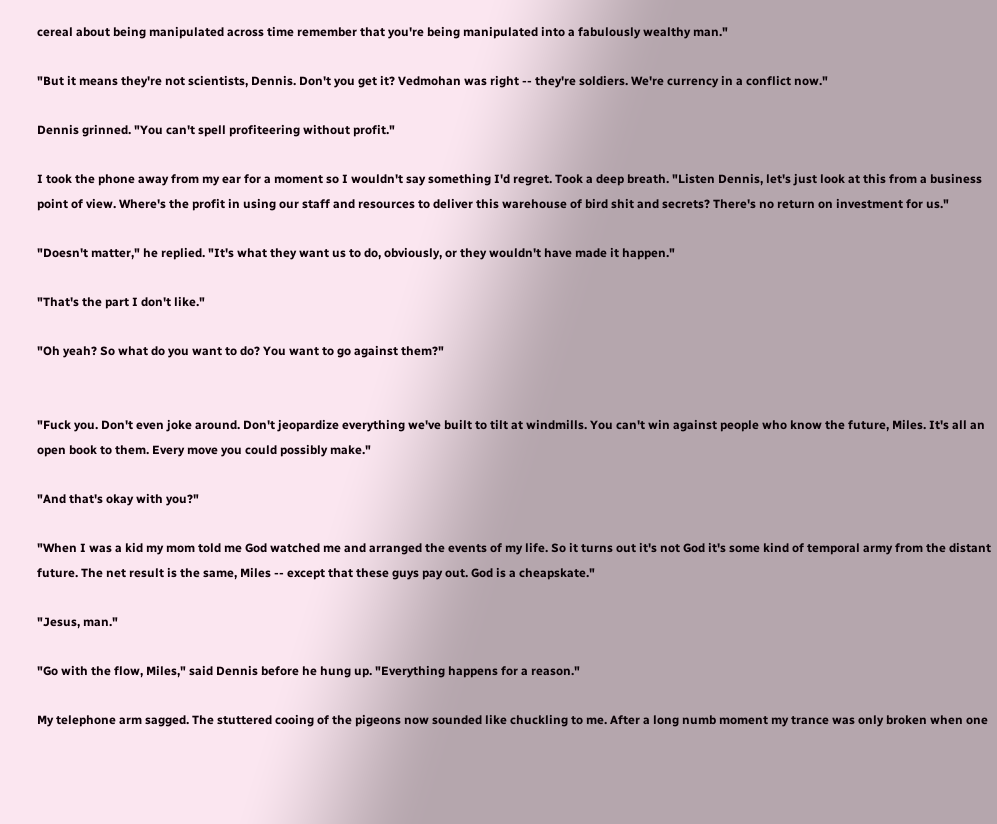cereal about being manipulated across time remember that you're being manipulated into a fabulously wealthy man."

"But it means they're not scientists, Dennis. Don't you get it? Vedmohan was right -- they're soldiers. We're currency in a conflict now."

Dennis grinned. "You can't spell profiteering without profit."

I took the phone away from my ear for a moment so I wouldn't say something I'd regret. Took a deep breath. "Listen Dennis, let's just look at this from a business point of view. Where's the profit in using our staff and resources to deliver this warehouse of bird shit and secrets? There's no return on investment for us."

"Doesn't matter," he replied. "It's what they want us to do, obviously, or they wouldn't have made it happen."

"That's the part I don't like."

"Oh yeah? So what do you want to do? You want to go against them?"


"Fuck you. Don't even joke around. Don't jeopardize everything we've built to tilt at windmills. You can't win against people who know the future, Miles. It's all an open book to them. Every move you could possibly make."

"And that's okay with you?"

"When I was a kid my mom told me God watched me and arranged the events of my life. So it turns out it's not God it's some kind of temporal army from the distant future. The net result is the same, Miles -- except that these guys pay out. God is a cheapskate."

"Jesus, man."

"Go with the flow, Miles," said Dennis before he hung up. "Everything happens for a reason."

My telephone arm sagged. The stuttered cooing of the pigeons now sounded like chuckling to me. After a long numb moment my trance was only broken when one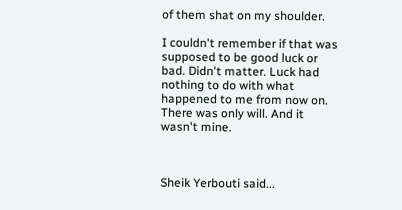of them shat on my shoulder.

I couldn't remember if that was supposed to be good luck or bad. Didn't matter. Luck had nothing to do with what happened to me from now on. There was only will. And it wasn't mine.



Sheik Yerbouti said...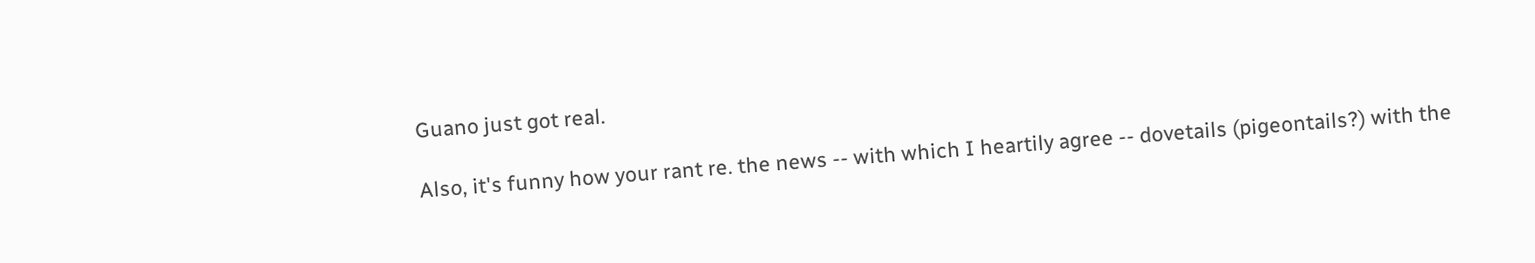Guano just got real.

Also, it's funny how your rant re. the news -- with which I heartily agree -- dovetails (pigeontails?) with the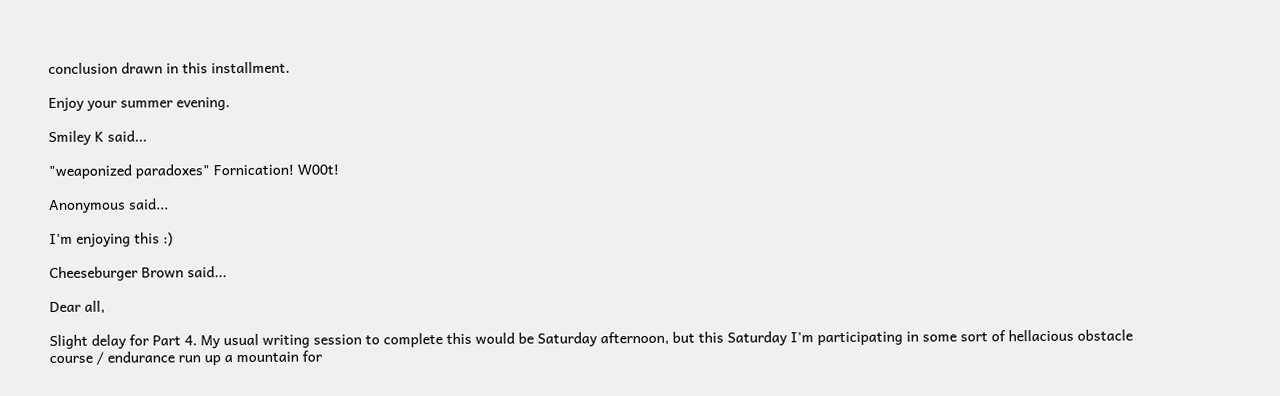conclusion drawn in this installment.

Enjoy your summer evening.

Smiley K said...

"weaponized paradoxes" Fornication! W00t!

Anonymous said...

I'm enjoying this :)

Cheeseburger Brown said...

Dear all,

Slight delay for Part 4. My usual writing session to complete this would be Saturday afternoon, but this Saturday I'm participating in some sort of hellacious obstacle course / endurance run up a mountain for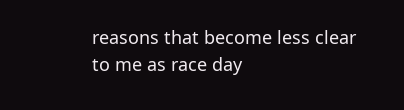reasons that become less clear to me as race day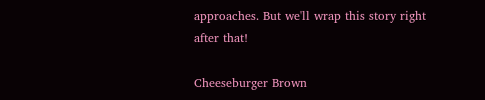approaches. But we'll wrap this story right after that!

Cheeseburger Brown